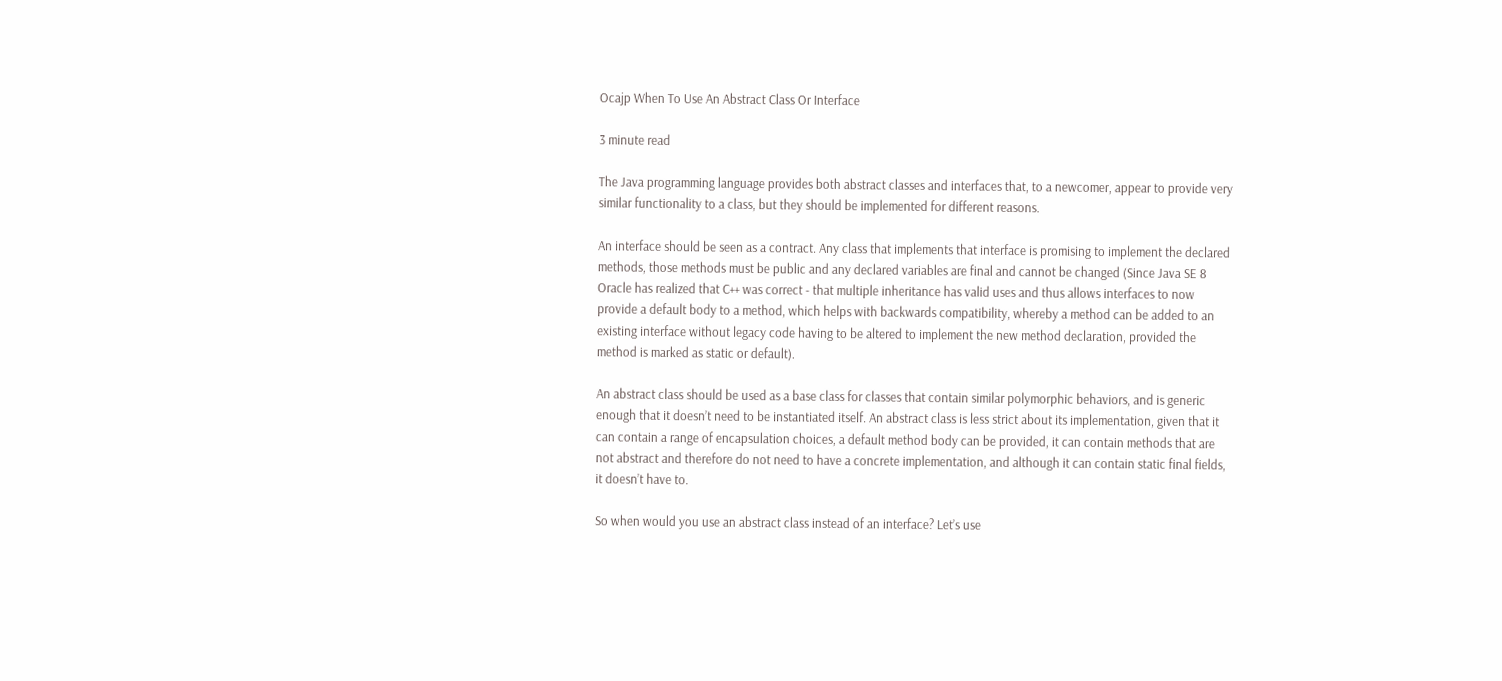Ocajp When To Use An Abstract Class Or Interface

3 minute read

The Java programming language provides both abstract classes and interfaces that, to a newcomer, appear to provide very similar functionality to a class, but they should be implemented for different reasons.

An interface should be seen as a contract. Any class that implements that interface is promising to implement the declared methods, those methods must be public and any declared variables are final and cannot be changed (Since Java SE 8 Oracle has realized that C++ was correct - that multiple inheritance has valid uses and thus allows interfaces to now provide a default body to a method, which helps with backwards compatibility, whereby a method can be added to an existing interface without legacy code having to be altered to implement the new method declaration, provided the method is marked as static or default).

An abstract class should be used as a base class for classes that contain similar polymorphic behaviors, and is generic enough that it doesn’t need to be instantiated itself. An abstract class is less strict about its implementation, given that it can contain a range of encapsulation choices, a default method body can be provided, it can contain methods that are not abstract and therefore do not need to have a concrete implementation, and although it can contain static final fields, it doesn’t have to.

So when would you use an abstract class instead of an interface? Let’s use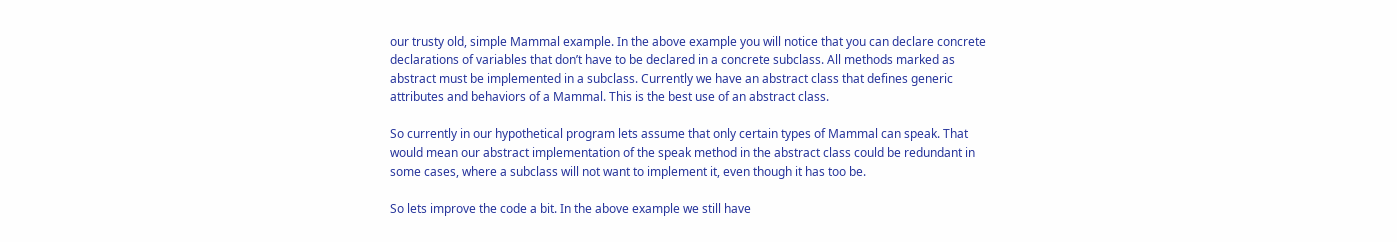our trusty old, simple Mammal example. In the above example you will notice that you can declare concrete declarations of variables that don’t have to be declared in a concrete subclass. All methods marked as abstract must be implemented in a subclass. Currently we have an abstract class that defines generic attributes and behaviors of a Mammal. This is the best use of an abstract class.

So currently in our hypothetical program lets assume that only certain types of Mammal can speak. That would mean our abstract implementation of the speak method in the abstract class could be redundant in some cases, where a subclass will not want to implement it, even though it has too be.

So lets improve the code a bit. In the above example we still have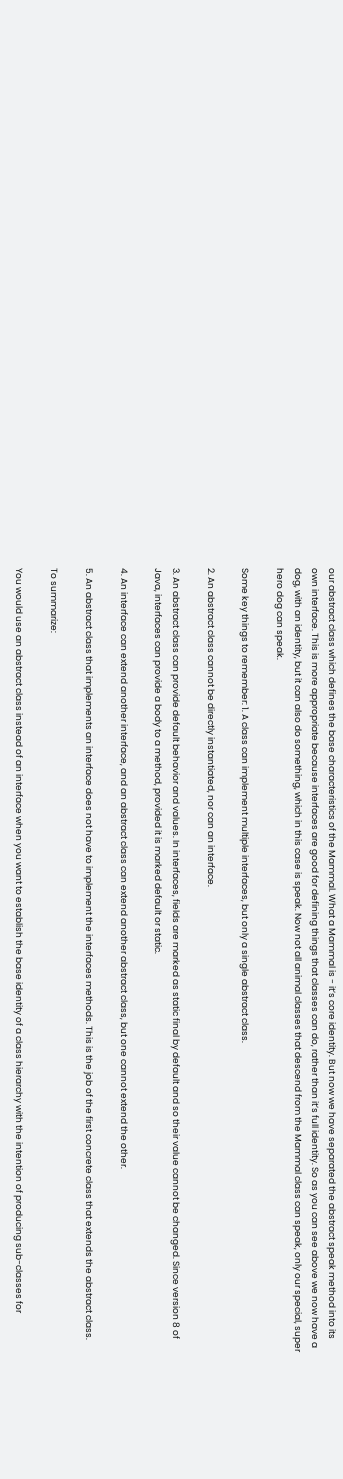our abstract class which defines the base characteristics of the Mammal. What a Mammal is - it’s core identity. But now we have separated the abstract speak method into its own interface. This is more appropriate because interfaces are good for defining things that classes can do, rather than it’s full identity. So as you can see above we now have a dog, with an identity, but it can also do something, which in this case is speak. Now not all animal classes that descend from the Mammal class can speak, only our special, super hero dog can speak.

Some key things to remember: 1. A class can implement multiple interfaces, but only a single abstract class.

2. An abstract class cannot be directly instantiated, nor can an interface.

3. An abstract class can provide default behavior and values. In interfaces, fields are marked as static final by default and so their value cannot be changed. Since version 8 of Java, interfaces can provide a body to a method, provided it is marked default or static.

4. An interface can extend another interface, and an abstract class can extend another abstract class, but one cannot extend the other.

5. An abstract class that implements an interface does not have to implement the interfaces methods. This is the job of the first concrete class that extends the abstract class.

To summarize:

You would use an abstract class instead of an interface when you want to establish the base identity of a class hierarchy with the intention of producing sub-classes for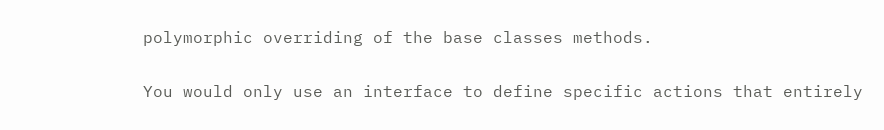polymorphic overriding of the base classes methods.

You would only use an interface to define specific actions that entirely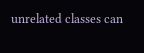unrelated classes can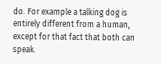do. For example a talking dog is entirely different from a human, except for that fact that both can speak.